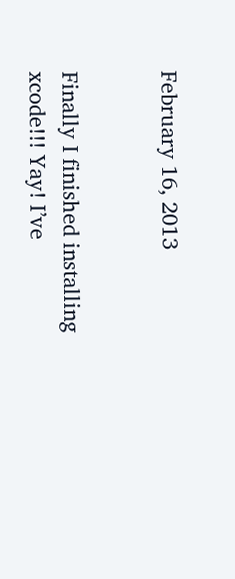February 16, 2013


Finally I finished installing xcode!!! Yay! I’ve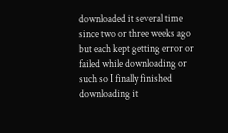downloaded it several time since two or three weeks ago but each kept getting error or failed while downloading or such so I finally finished downloading it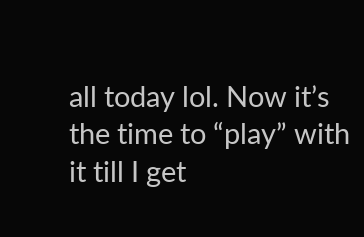all today lol. Now it’s the time to “play” with it till I get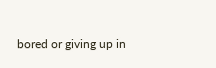bored or giving up in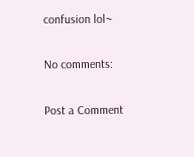confusion lol~

No comments:

Post a Comment